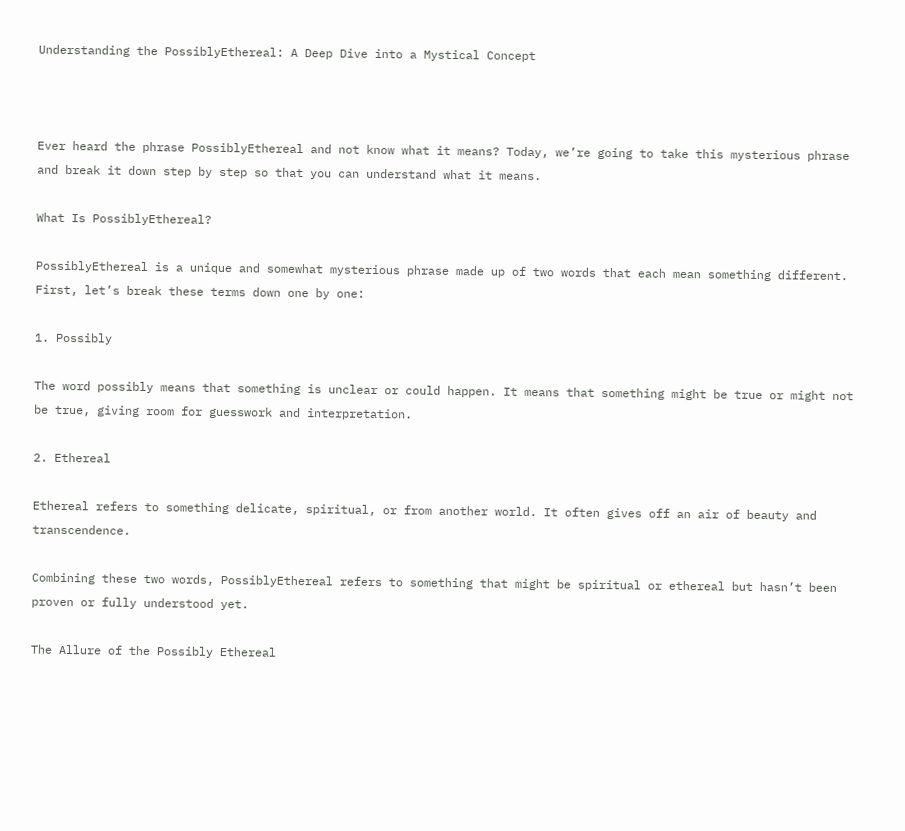Understanding the PossiblyEthereal: A Deep Dive into a Mystical Concept



Ever heard the phrase PossiblyEthereal and not know what it means? Today, we’re going to take this mysterious phrase and break it down step by step so that you can understand what it means.

What Is PossiblyEthereal?

PossiblyEthereal is a unique and somewhat mysterious phrase made up of two words that each mean something different. First, let’s break these terms down one by one:

1. Possibly

The word possibly means that something is unclear or could happen. It means that something might be true or might not be true, giving room for guesswork and interpretation.

2. Ethereal

Ethereal refers to something delicate, spiritual, or from another world. It often gives off an air of beauty and transcendence.

Combining these two words, PossiblyEthereal refers to something that might be spiritual or ethereal but hasn’t been proven or fully understood yet.

The Allure of the Possibly Ethereal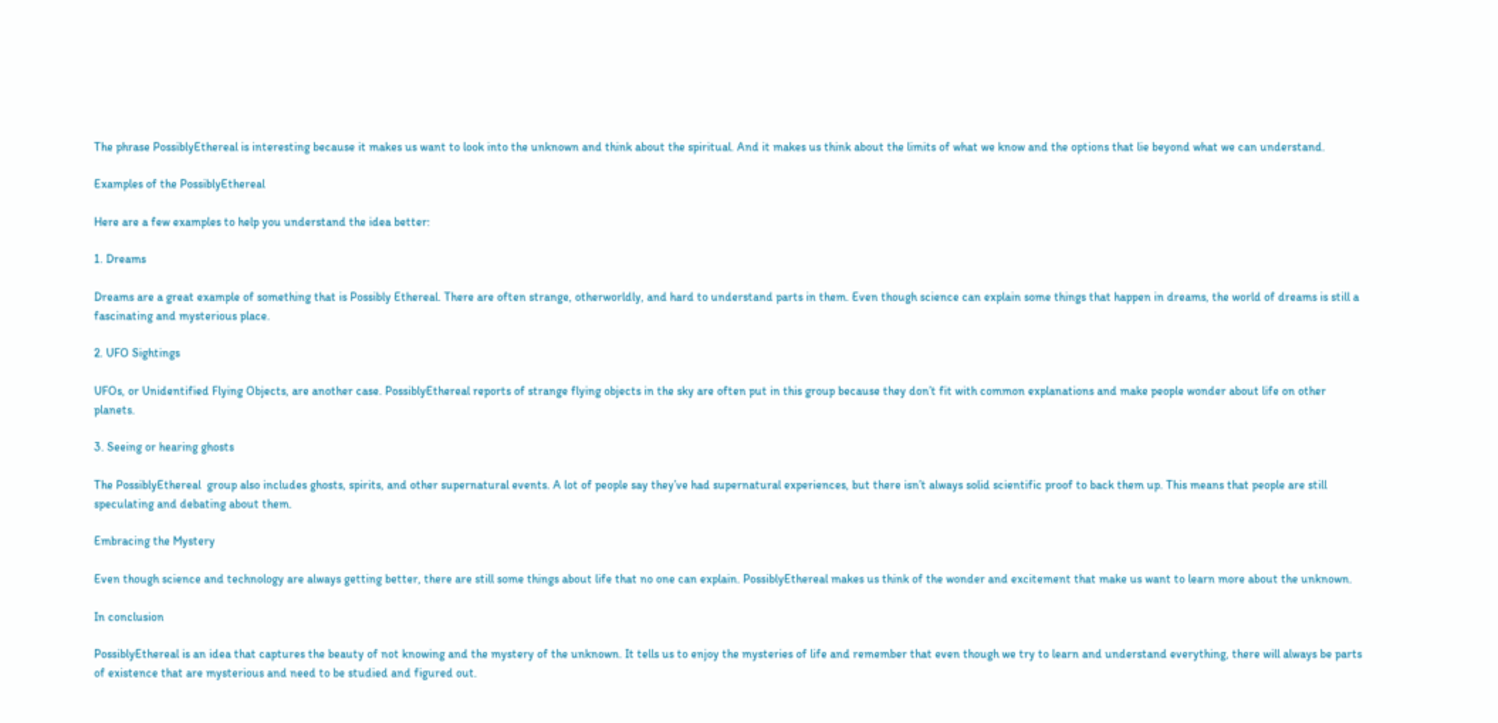The phrase PossiblyEthereal is interesting because it makes us want to look into the unknown and think about the spiritual. And it makes us think about the limits of what we know and the options that lie beyond what we can understand.

Examples of the PossiblyEthereal

Here are a few examples to help you understand the idea better:

1. Dreams

Dreams are a great example of something that is Possibly Ethereal. There are often strange, otherworldly, and hard to understand parts in them. Even though science can explain some things that happen in dreams, the world of dreams is still a fascinating and mysterious place.

2. UFO Sightings

UFOs, or Unidentified Flying Objects, are another case. PossiblyEthereal reports of strange flying objects in the sky are often put in this group because they don’t fit with common explanations and make people wonder about life on other planets.

3. Seeing or hearing ghosts

The PossiblyEthereal  group also includes ghosts, spirits, and other supernatural events. A lot of people say they’ve had supernatural experiences, but there isn’t always solid scientific proof to back them up. This means that people are still speculating and debating about them.

Embracing the Mystery

Even though science and technology are always getting better, there are still some things about life that no one can explain. PossiblyEthereal makes us think of the wonder and excitement that make us want to learn more about the unknown.

In conclusion

PossiblyEthereal is an idea that captures the beauty of not knowing and the mystery of the unknown. It tells us to enjoy the mysteries of life and remember that even though we try to learn and understand everything, there will always be parts of existence that are mysterious and need to be studied and figured out.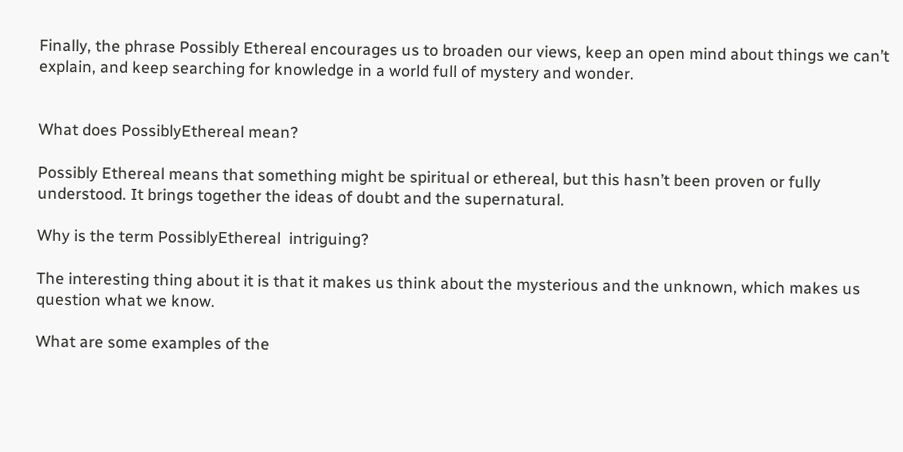Finally, the phrase Possibly Ethereal encourages us to broaden our views, keep an open mind about things we can’t explain, and keep searching for knowledge in a world full of mystery and wonder.


What does PossiblyEthereal mean?

Possibly Ethereal means that something might be spiritual or ethereal, but this hasn’t been proven or fully understood. It brings together the ideas of doubt and the supernatural.

Why is the term PossiblyEthereal  intriguing?

The interesting thing about it is that it makes us think about the mysterious and the unknown, which makes us question what we know.

What are some examples of the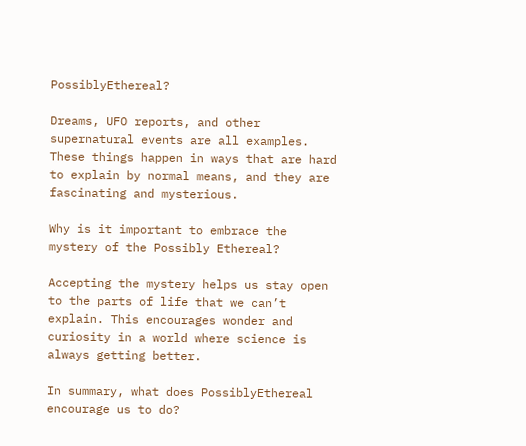PossiblyEthereal?

Dreams, UFO reports, and other supernatural events are all examples. These things happen in ways that are hard to explain by normal means, and they are fascinating and mysterious.

Why is it important to embrace the mystery of the Possibly Ethereal?

Accepting the mystery helps us stay open to the parts of life that we can’t explain. This encourages wonder and curiosity in a world where science is always getting better.

In summary, what does PossiblyEthereal encourage us to do?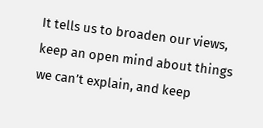It tells us to broaden our views, keep an open mind about things we can’t explain, and keep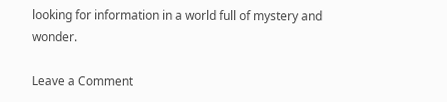looking for information in a world full of mystery and wonder.

Leave a Comment